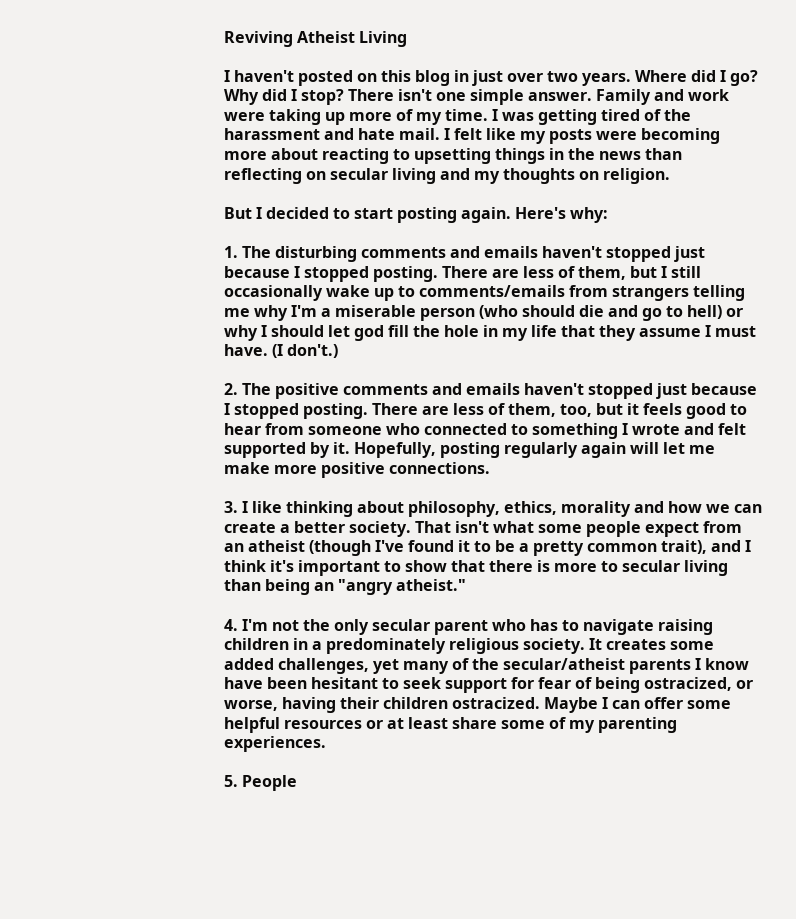Reviving Atheist Living

I haven't posted on this blog in just over two years. Where did I go? Why did I stop? There isn't one simple answer. Family and work were taking up more of my time. I was getting tired of the harassment and hate mail. I felt like my posts were becoming more about reacting to upsetting things in the news than reflecting on secular living and my thoughts on religion.

But I decided to start posting again. Here's why:

1. The disturbing comments and emails haven't stopped just because I stopped posting. There are less of them, but I still occasionally wake up to comments/emails from strangers telling me why I'm a miserable person (who should die and go to hell) or why I should let god fill the hole in my life that they assume I must have. (I don't.)

2. The positive comments and emails haven't stopped just because I stopped posting. There are less of them, too, but it feels good to hear from someone who connected to something I wrote and felt supported by it. Hopefully, posting regularly again will let me make more positive connections.

3. I like thinking about philosophy, ethics, morality and how we can create a better society. That isn't what some people expect from an atheist (though I've found it to be a pretty common trait), and I think it's important to show that there is more to secular living than being an "angry atheist."

4. I'm not the only secular parent who has to navigate raising children in a predominately religious society. It creates some added challenges, yet many of the secular/atheist parents I know have been hesitant to seek support for fear of being ostracized, or worse, having their children ostracized. Maybe I can offer some helpful resources or at least share some of my parenting experiences.

5. People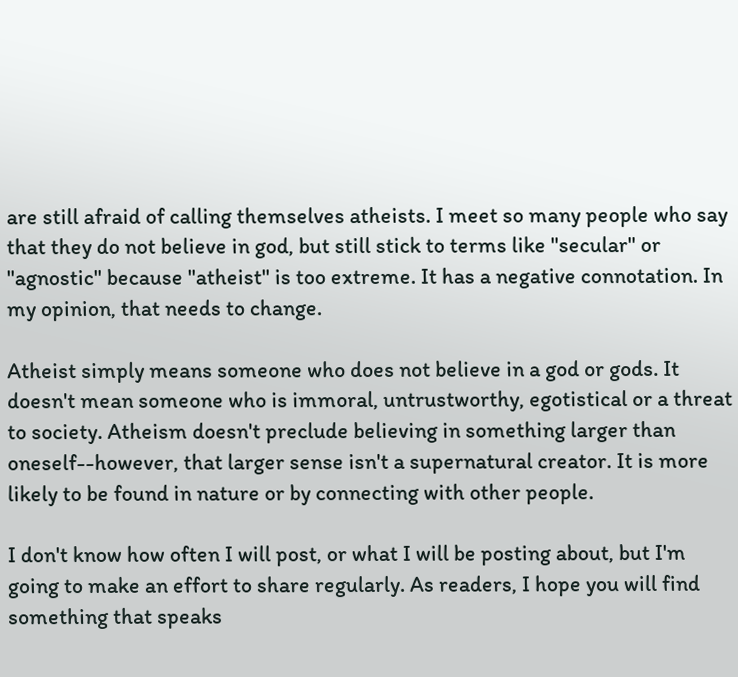are still afraid of calling themselves atheists. I meet so many people who say that they do not believe in god, but still stick to terms like "secular" or "agnostic" because "atheist" is too extreme. It has a negative connotation. In my opinion, that needs to change.

Atheist simply means someone who does not believe in a god or gods. It doesn't mean someone who is immoral, untrustworthy, egotistical or a threat to society. Atheism doesn't preclude believing in something larger than oneself--however, that larger sense isn't a supernatural creator. It is more likely to be found in nature or by connecting with other people.

I don't know how often I will post, or what I will be posting about, but I'm going to make an effort to share regularly. As readers, I hope you will find something that speaks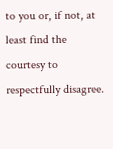to you or, if not, at least find the courtesy to respectfully disagree.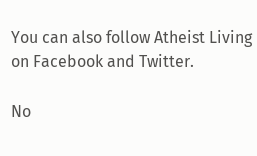You can also follow Atheist Living on Facebook and Twitter.

No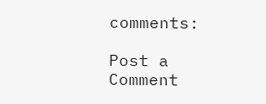comments:

Post a Comment